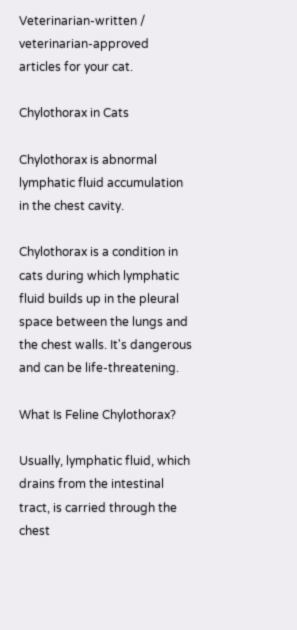Veterinarian-written / veterinarian-approved articles for your cat.

Chylothorax in Cats

Chylothorax is abnormal lymphatic fluid accumulation in the chest cavity.

Chylothorax is a condition in cats during which lymphatic fluid builds up in the pleural space between the lungs and the chest walls. It's dangerous and can be life-threatening.

What Is Feline Chylothorax?

Usually, lymphatic fluid, which drains from the intestinal tract, is carried through the chest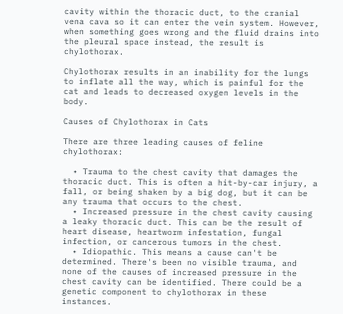cavity within the thoracic duct, to the cranial vena cava so it can enter the vein system. However, when something goes wrong and the fluid drains into the pleural space instead, the result is chylothorax.

Chylothorax results in an inability for the lungs to inflate all the way, which is painful for the cat and leads to decreased oxygen levels in the body.

Causes of Chylothorax in Cats

There are three leading causes of feline chylothorax:

  • Trauma to the chest cavity that damages the thoracic duct. This is often a hit-by-car injury, a fall, or being shaken by a big dog, but it can be any trauma that occurs to the chest.
  • Increased pressure in the chest cavity causing a leaky thoracic duct. This can be the result of heart disease, heartworm infestation, fungal infection, or cancerous tumors in the chest.
  • Idiopathic. This means a cause can't be determined. There's been no visible trauma, and none of the causes of increased pressure in the chest cavity can be identified. There could be a genetic component to chylothorax in these instances.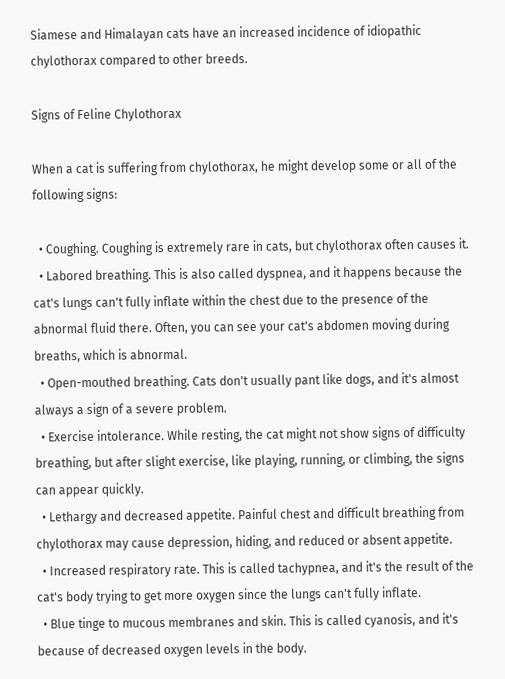Siamese and Himalayan cats have an increased incidence of idiopathic chylothorax compared to other breeds.

Signs of Feline Chylothorax

When a cat is suffering from chylothorax, he might develop some or all of the following signs:

  • Coughing. Coughing is extremely rare in cats, but chylothorax often causes it.
  • Labored breathing. This is also called dyspnea, and it happens because the cat's lungs can't fully inflate within the chest due to the presence of the abnormal fluid there. Often, you can see your cat's abdomen moving during breaths, which is abnormal.
  • Open-mouthed breathing. Cats don't usually pant like dogs, and it's almost always a sign of a severe problem.
  • Exercise intolerance. While resting, the cat might not show signs of difficulty breathing, but after slight exercise, like playing, running, or climbing, the signs can appear quickly.
  • Lethargy and decreased appetite. Painful chest and difficult breathing from chylothorax may cause depression, hiding, and reduced or absent appetite.
  • Increased respiratory rate. This is called tachypnea, and it's the result of the cat's body trying to get more oxygen since the lungs can't fully inflate.
  • Blue tinge to mucous membranes and skin. This is called cyanosis, and it's because of decreased oxygen levels in the body.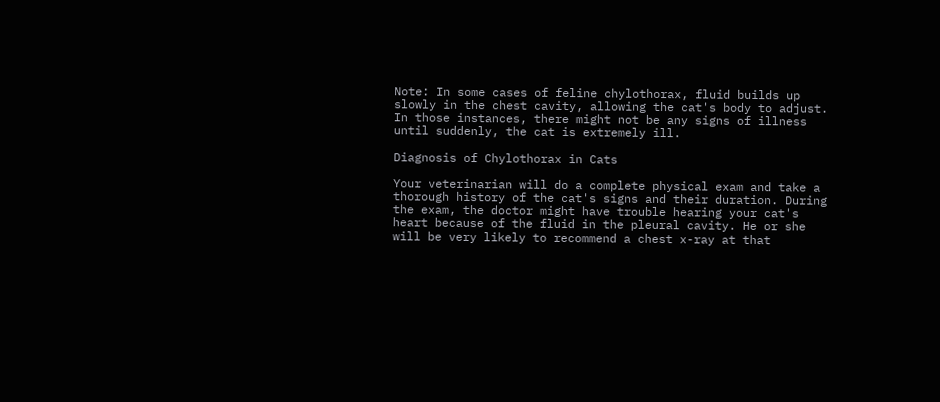Note: In some cases of feline chylothorax, fluid builds up slowly in the chest cavity, allowing the cat's body to adjust. In those instances, there might not be any signs of illness until suddenly, the cat is extremely ill.

Diagnosis of Chylothorax in Cats

Your veterinarian will do a complete physical exam and take a thorough history of the cat's signs and their duration. During the exam, the doctor might have trouble hearing your cat's heart because of the fluid in the pleural cavity. He or she will be very likely to recommend a chest x-ray at that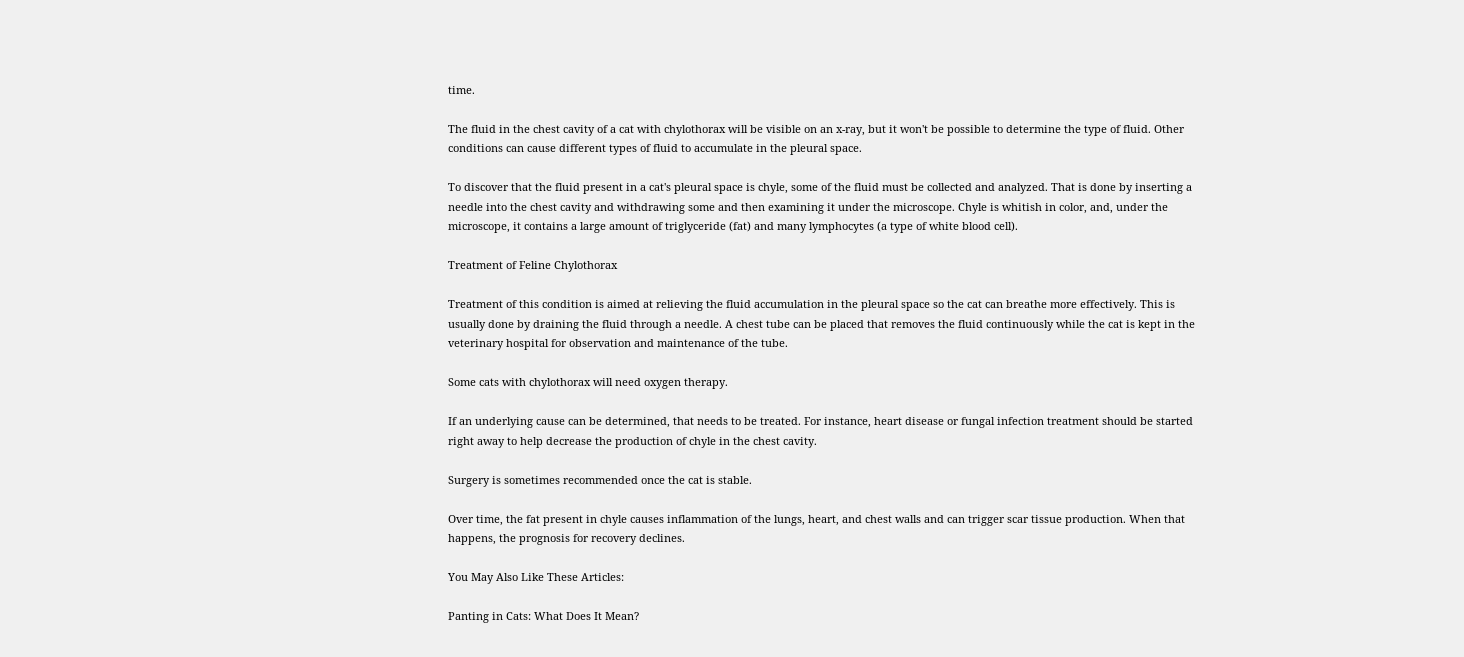time.

The fluid in the chest cavity of a cat with chylothorax will be visible on an x-ray, but it won't be possible to determine the type of fluid. Other conditions can cause different types of fluid to accumulate in the pleural space.

To discover that the fluid present in a cat's pleural space is chyle, some of the fluid must be collected and analyzed. That is done by inserting a needle into the chest cavity and withdrawing some and then examining it under the microscope. Chyle is whitish in color, and, under the microscope, it contains a large amount of triglyceride (fat) and many lymphocytes (a type of white blood cell).

Treatment of Feline Chylothorax

Treatment of this condition is aimed at relieving the fluid accumulation in the pleural space so the cat can breathe more effectively. This is usually done by draining the fluid through a needle. A chest tube can be placed that removes the fluid continuously while the cat is kept in the veterinary hospital for observation and maintenance of the tube.

Some cats with chylothorax will need oxygen therapy.

If an underlying cause can be determined, that needs to be treated. For instance, heart disease or fungal infection treatment should be started right away to help decrease the production of chyle in the chest cavity.

Surgery is sometimes recommended once the cat is stable.

Over time, the fat present in chyle causes inflammation of the lungs, heart, and chest walls and can trigger scar tissue production. When that happens, the prognosis for recovery declines.

You May Also Like These Articles:

Panting in Cats: What Does It Mean?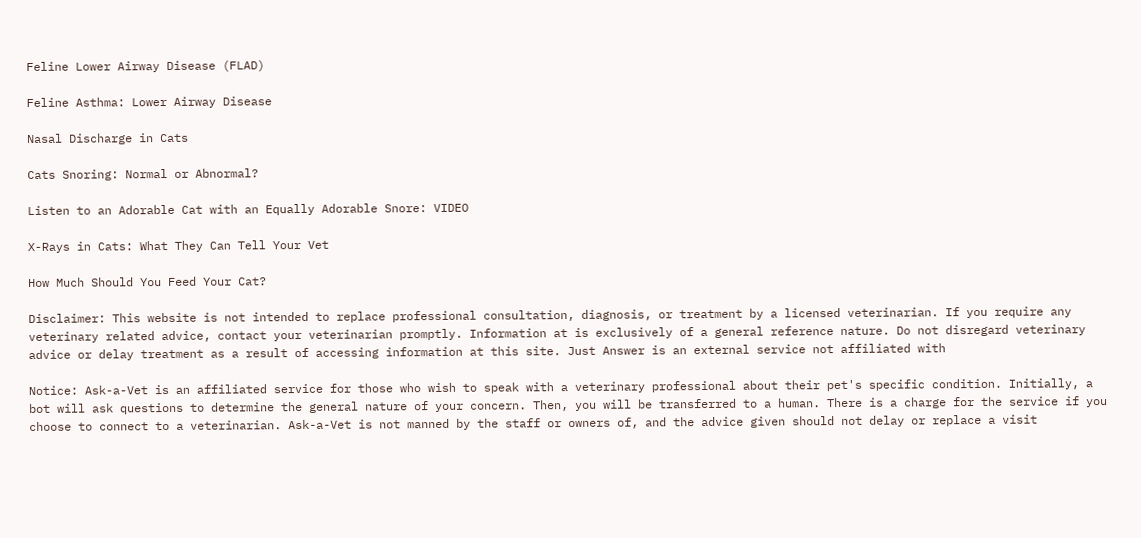Feline Lower Airway Disease (FLAD)

Feline Asthma: Lower Airway Disease

Nasal Discharge in Cats

Cats Snoring: Normal or Abnormal?

Listen to an Adorable Cat with an Equally Adorable Snore: VIDEO

X-Rays in Cats: What They Can Tell Your Vet

How Much Should You Feed Your Cat?

Disclaimer: This website is not intended to replace professional consultation, diagnosis, or treatment by a licensed veterinarian. If you require any veterinary related advice, contact your veterinarian promptly. Information at is exclusively of a general reference nature. Do not disregard veterinary advice or delay treatment as a result of accessing information at this site. Just Answer is an external service not affiliated with

Notice: Ask-a-Vet is an affiliated service for those who wish to speak with a veterinary professional about their pet's specific condition. Initially, a bot will ask questions to determine the general nature of your concern. Then, you will be transferred to a human. There is a charge for the service if you choose to connect to a veterinarian. Ask-a-Vet is not manned by the staff or owners of, and the advice given should not delay or replace a visit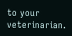to your veterinarian.